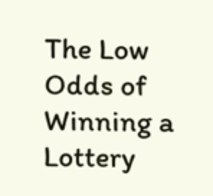The Low Odds of Winning a Lottery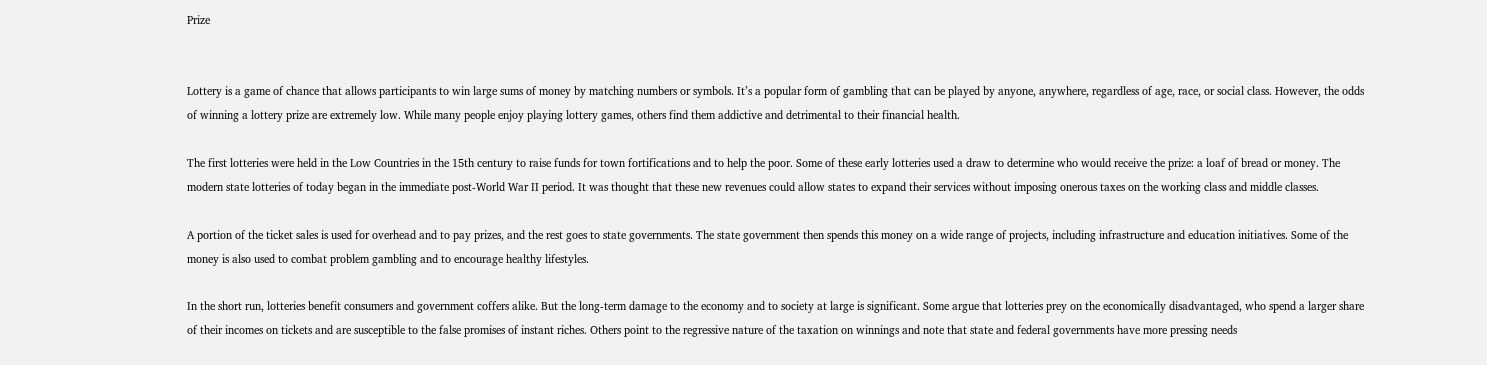Prize


Lottery is a game of chance that allows participants to win large sums of money by matching numbers or symbols. It’s a popular form of gambling that can be played by anyone, anywhere, regardless of age, race, or social class. However, the odds of winning a lottery prize are extremely low. While many people enjoy playing lottery games, others find them addictive and detrimental to their financial health.

The first lotteries were held in the Low Countries in the 15th century to raise funds for town fortifications and to help the poor. Some of these early lotteries used a draw to determine who would receive the prize: a loaf of bread or money. The modern state lotteries of today began in the immediate post-World War II period. It was thought that these new revenues could allow states to expand their services without imposing onerous taxes on the working class and middle classes.

A portion of the ticket sales is used for overhead and to pay prizes, and the rest goes to state governments. The state government then spends this money on a wide range of projects, including infrastructure and education initiatives. Some of the money is also used to combat problem gambling and to encourage healthy lifestyles.

In the short run, lotteries benefit consumers and government coffers alike. But the long-term damage to the economy and to society at large is significant. Some argue that lotteries prey on the economically disadvantaged, who spend a larger share of their incomes on tickets and are susceptible to the false promises of instant riches. Others point to the regressive nature of the taxation on winnings and note that state and federal governments have more pressing needs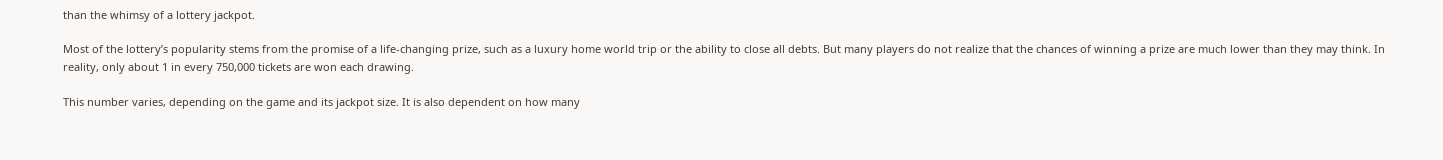than the whimsy of a lottery jackpot.

Most of the lottery’s popularity stems from the promise of a life-changing prize, such as a luxury home world trip or the ability to close all debts. But many players do not realize that the chances of winning a prize are much lower than they may think. In reality, only about 1 in every 750,000 tickets are won each drawing.

This number varies, depending on the game and its jackpot size. It is also dependent on how many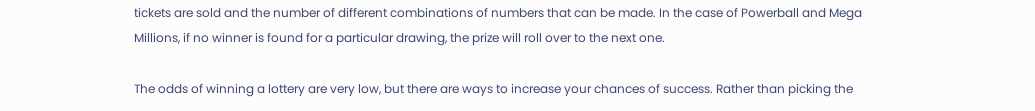tickets are sold and the number of different combinations of numbers that can be made. In the case of Powerball and Mega Millions, if no winner is found for a particular drawing, the prize will roll over to the next one.

The odds of winning a lottery are very low, but there are ways to increase your chances of success. Rather than picking the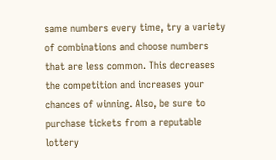same numbers every time, try a variety of combinations and choose numbers that are less common. This decreases the competition and increases your chances of winning. Also, be sure to purchase tickets from a reputable lottery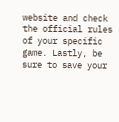website and check the official rules of your specific game. Lastly, be sure to save your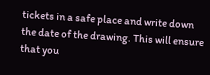tickets in a safe place and write down the date of the drawing. This will ensure that you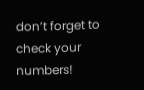don’t forget to check your numbers!